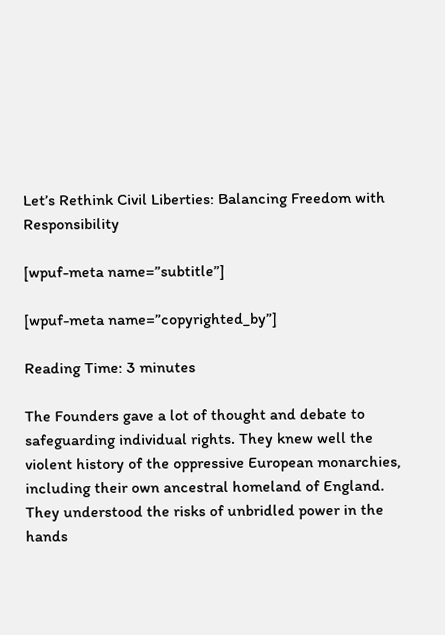Let’s Rethink Civil Liberties: Balancing Freedom with Responsibility

[wpuf-meta name=”subtitle”]

[wpuf-meta name=”copyrighted_by”]

Reading Time: 3 minutes

The Founders gave a lot of thought and debate to safeguarding individual rights. They knew well the violent history of the oppressive European monarchies, including their own ancestral homeland of England. They understood the risks of unbridled power in the hands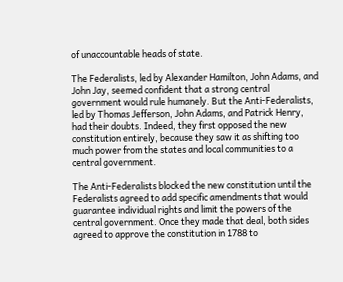of unaccountable heads of state.

The Federalists, led by Alexander Hamilton, John Adams, and John Jay, seemed confident that a strong central government would rule humanely. But the Anti-Federalists, led by Thomas Jefferson, John Adams, and Patrick Henry, had their doubts. Indeed, they first opposed the new constitution entirely, because they saw it as shifting too much power from the states and local communities to a central government.

The Anti-Federalists blocked the new constitution until the Federalists agreed to add specific amendments that would guarantee individual rights and limit the powers of the central government. Once they made that deal, both sides agreed to approve the constitution in 1788 to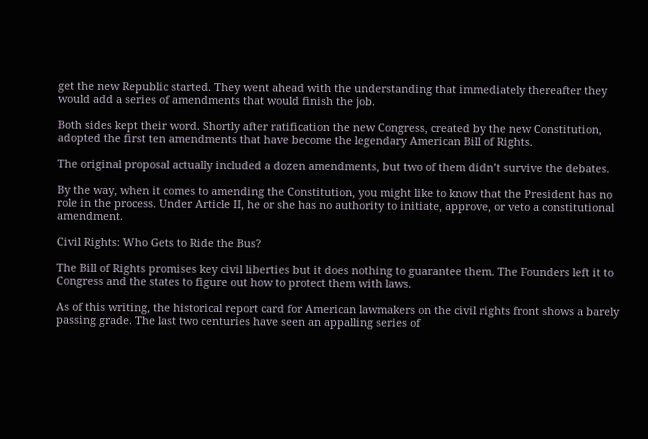get the new Republic started. They went ahead with the understanding that immediately thereafter they would add a series of amendments that would finish the job.

Both sides kept their word. Shortly after ratification the new Congress, created by the new Constitution, adopted the first ten amendments that have become the legendary American Bill of Rights.

The original proposal actually included a dozen amendments, but two of them didn’t survive the debates.

By the way, when it comes to amending the Constitution, you might like to know that the President has no role in the process. Under Article II, he or she has no authority to initiate, approve, or veto a constitutional amendment.

Civil Rights: Who Gets to Ride the Bus?

The Bill of Rights promises key civil liberties but it does nothing to guarantee them. The Founders left it to Congress and the states to figure out how to protect them with laws.

As of this writing, the historical report card for American lawmakers on the civil rights front shows a barely passing grade. The last two centuries have seen an appalling series of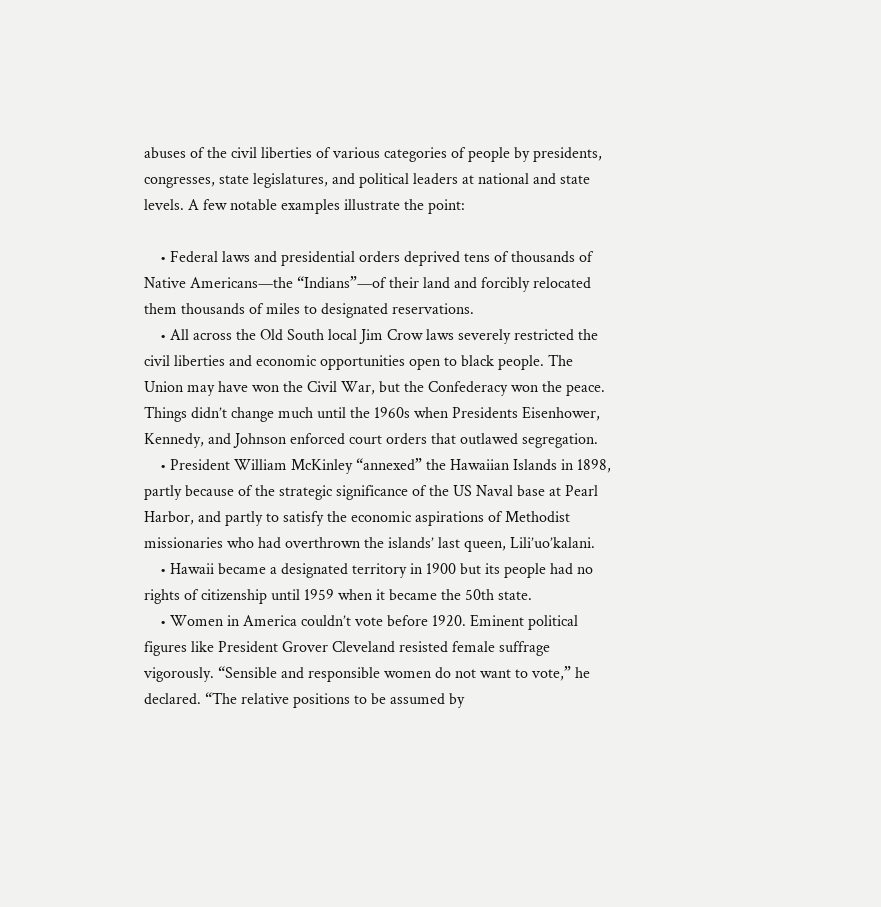abuses of the civil liberties of various categories of people by presidents, congresses, state legislatures, and political leaders at national and state levels. A few notable examples illustrate the point:

    • Federal laws and presidential orders deprived tens of thousands of Native Americans—the “Indians”—of their land and forcibly relocated them thousands of miles to designated reservations.
    • All across the Old South local Jim Crow laws severely restricted the civil liberties and economic opportunities open to black people. The Union may have won the Civil War, but the Confederacy won the peace. Things didn’t change much until the 1960s when Presidents Eisenhower, Kennedy, and Johnson enforced court orders that outlawed segregation.
    • President William McKinley “annexed” the Hawaiian Islands in 1898, partly because of the strategic significance of the US Naval base at Pearl Harbor, and partly to satisfy the economic aspirations of Methodist missionaries who had overthrown the islands’ last queen, Lili’uo’kalani.
    • Hawaii became a designated territory in 1900 but its people had no rights of citizenship until 1959 when it became the 50th state.
    • Women in America couldn’t vote before 1920. Eminent political figures like President Grover Cleveland resisted female suffrage vigorously. “Sensible and responsible women do not want to vote,” he declared. “The relative positions to be assumed by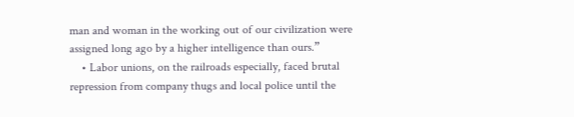man and woman in the working out of our civilization were assigned long ago by a higher intelligence than ours.”
    • Labor unions, on the railroads especially, faced brutal repression from company thugs and local police until the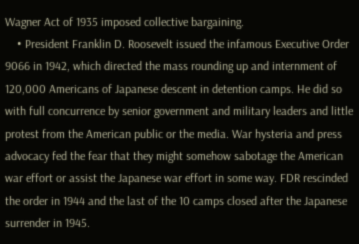Wagner Act of 1935 imposed collective bargaining.
    • President Franklin D. Roosevelt issued the infamous Executive Order 9066 in 1942, which directed the mass rounding up and internment of 120,000 Americans of Japanese descent in detention camps. He did so with full concurrence by senior government and military leaders and little protest from the American public or the media. War hysteria and press advocacy fed the fear that they might somehow sabotage the American war effort or assist the Japanese war effort in some way. FDR rescinded the order in 1944 and the last of the 10 camps closed after the Japanese surrender in 1945.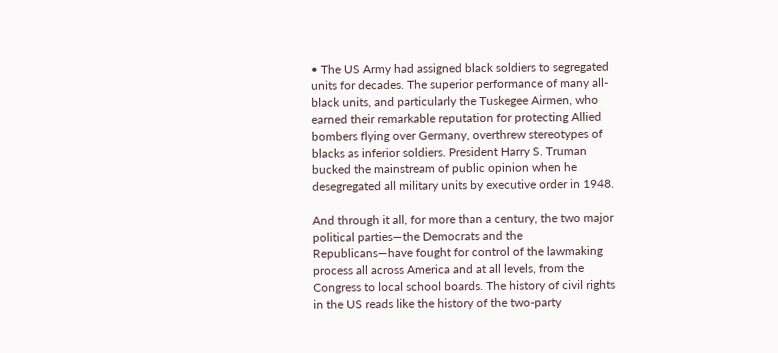• The US Army had assigned black soldiers to segregated units for decades. The superior performance of many all-black units, and particularly the Tuskegee Airmen, who earned their remarkable reputation for protecting Allied bombers flying over Germany, overthrew stereotypes of blacks as inferior soldiers. President Harry S. Truman bucked the mainstream of public opinion when he desegregated all military units by executive order in 1948.

And through it all, for more than a century, the two major political parties—the Democrats and the Republicans—have fought for control of the lawmaking process all across America and at all levels, from the Congress to local school boards. The history of civil rights in the US reads like the history of the two-party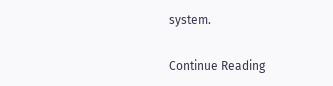system.

Continue Reading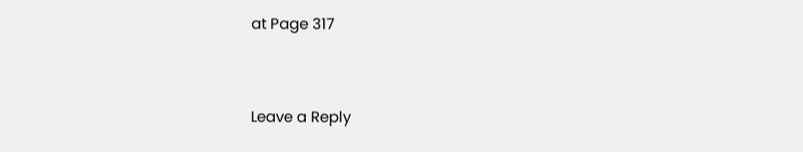at Page 317


Leave a Reply